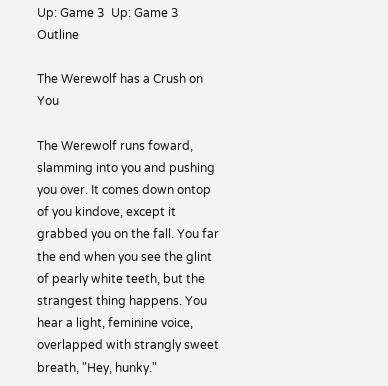Up: Game 3  Up: Game 3 Outline

The Werewolf has a Crush on You

The Werewolf runs foward, slamming into you and pushing you over. It comes down ontop of you kindove, except it grabbed you on the fall. You far the end when you see the glint of pearly white teeth, but the strangest thing happens. You hear a light, feminine voice, overlapped with strangly sweet breath, "Hey, hunky."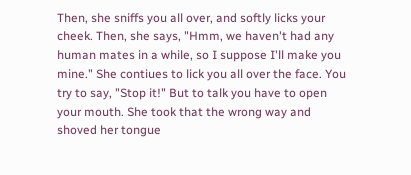Then, she sniffs you all over, and softly licks your cheek. Then, she says, "Hmm, we haven't had any human mates in a while, so I suppose I'll make you mine." She contiues to lick you all over the face. You try to say, "Stop it!" But to talk you have to open your mouth. She took that the wrong way and shoved her tongue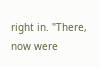right in. "There, now were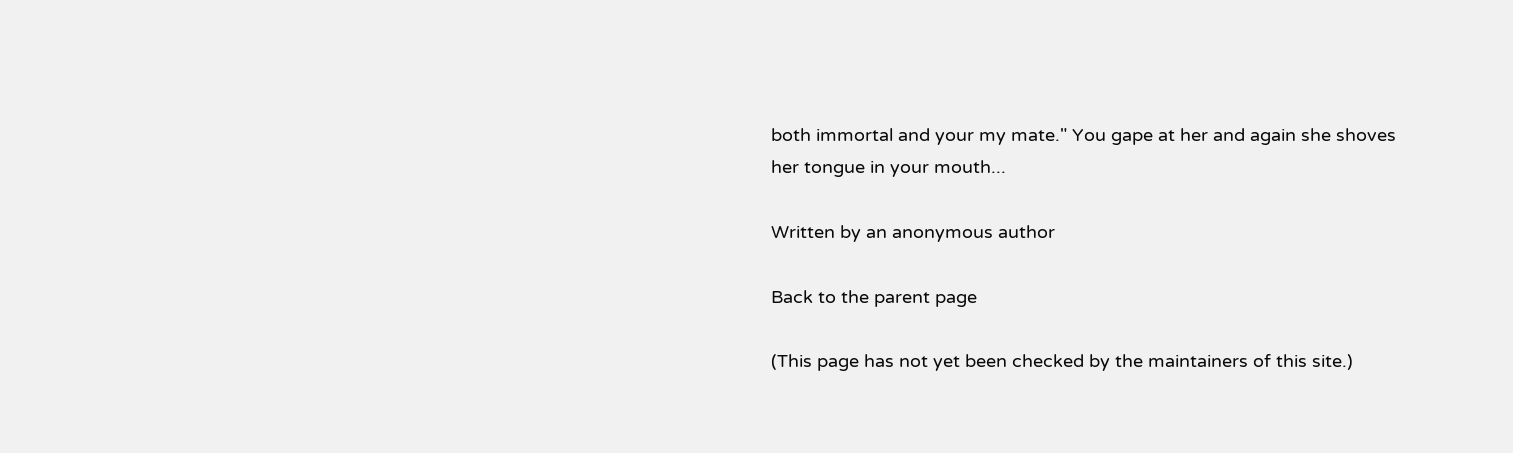both immortal and your my mate." You gape at her and again she shoves her tongue in your mouth...

Written by an anonymous author

Back to the parent page

(This page has not yet been checked by the maintainers of this site.)